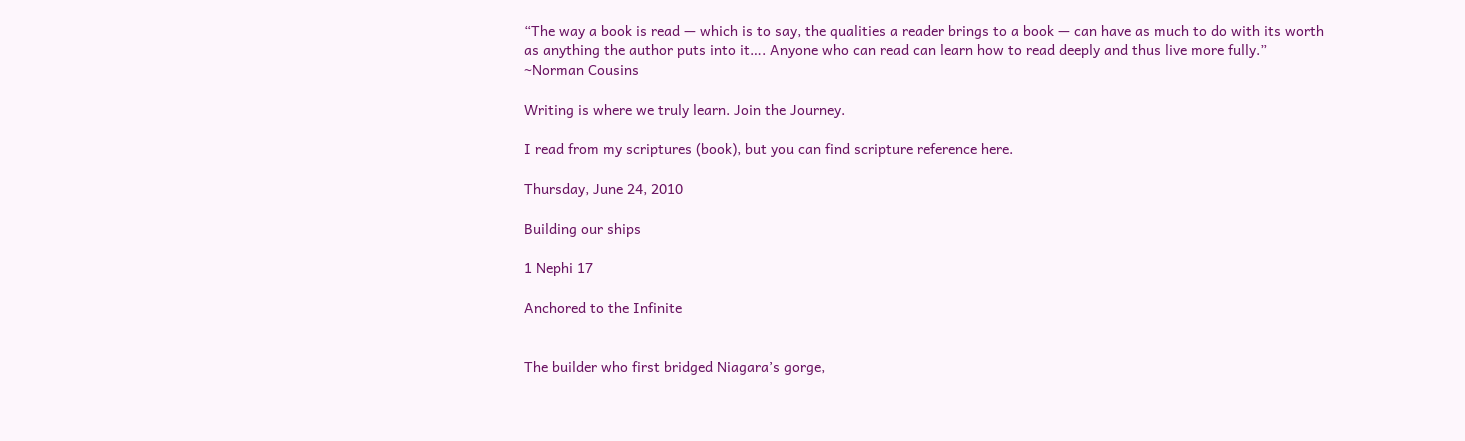“The way a book is read — which is to say, the qualities a reader brings to a book — can have as much to do with its worth as anything the author puts into it…. Anyone who can read can learn how to read deeply and thus live more fully.”
~Norman Cousins

Writing is where we truly learn. Join the Journey.

I read from my scriptures (book), but you can find scripture reference here.

Thursday, June 24, 2010

Building our ships

1 Nephi 17

Anchored to the Infinite


The builder who first bridged Niagara’s gorge,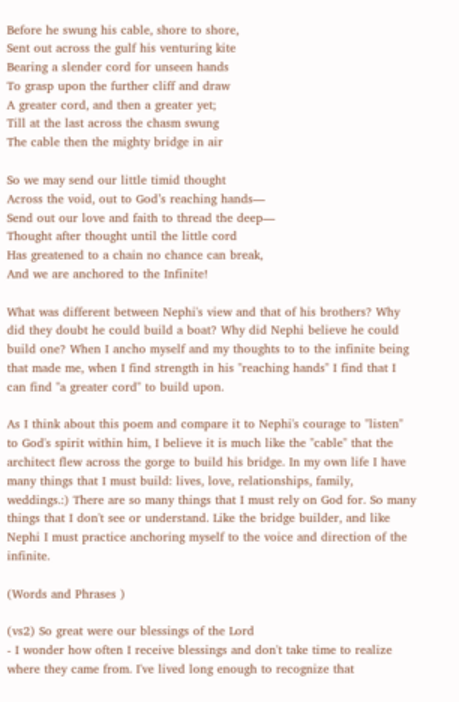Before he swung his cable, shore to shore,
Sent out across the gulf his venturing kite
Bearing a slender cord for unseen hands
To grasp upon the further cliff and draw
A greater cord, and then a greater yet;
Till at the last across the chasm swung
The cable then the mighty bridge in air

So we may send our little timid thought
Across the void, out to God’s reaching hands—
Send out our love and faith to thread the deep—
Thought after thought until the little cord
Has greatened to a chain no chance can break,
And we are anchored to the Infinite!

What was different between Nephi's view and that of his brothers? Why did they doubt he could build a boat? Why did Nephi believe he could build one? When I ancho myself and my thoughts to to the infinite being that made me, when I find strength in his "reaching hands" I find that I can find "a greater cord" to build upon.

As I think about this poem and compare it to Nephi's courage to "listen" to God's spirit within him, I believe it is much like the "cable" that the architect flew across the gorge to build his bridge. In my own life I have many things that I must build: lives, love, relationships, family, weddings.:) There are so many things that I must rely on God for. So many things that I don't see or understand. Like the bridge builder, and like Nephi I must practice anchoring myself to the voice and direction of the infinite.

(Words and Phrases )

(vs2) So great were our blessings of the Lord
- I wonder how often I receive blessings and don't take time to realize where they came from. I've lived long enough to recognize that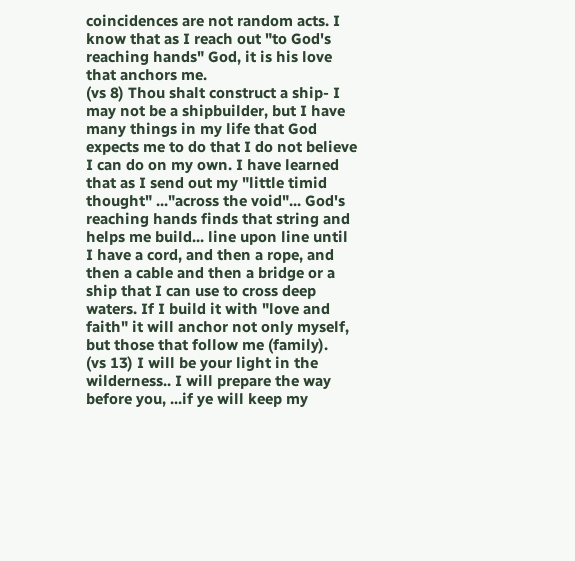coincidences are not random acts. I know that as I reach out "to God's reaching hands" God, it is his love that anchors me.
(vs 8) Thou shalt construct a ship- I may not be a shipbuilder, but I have many things in my life that God expects me to do that I do not believe I can do on my own. I have learned that as I send out my "little timid thought" ..."across the void"... God's reaching hands finds that string and helps me build... line upon line until I have a cord, and then a rope, and then a cable and then a bridge or a ship that I can use to cross deep waters. If I build it with "love and faith" it will anchor not only myself, but those that follow me (family).
(vs 13) I will be your light in the wilderness.. I will prepare the way before you, ...if ye will keep my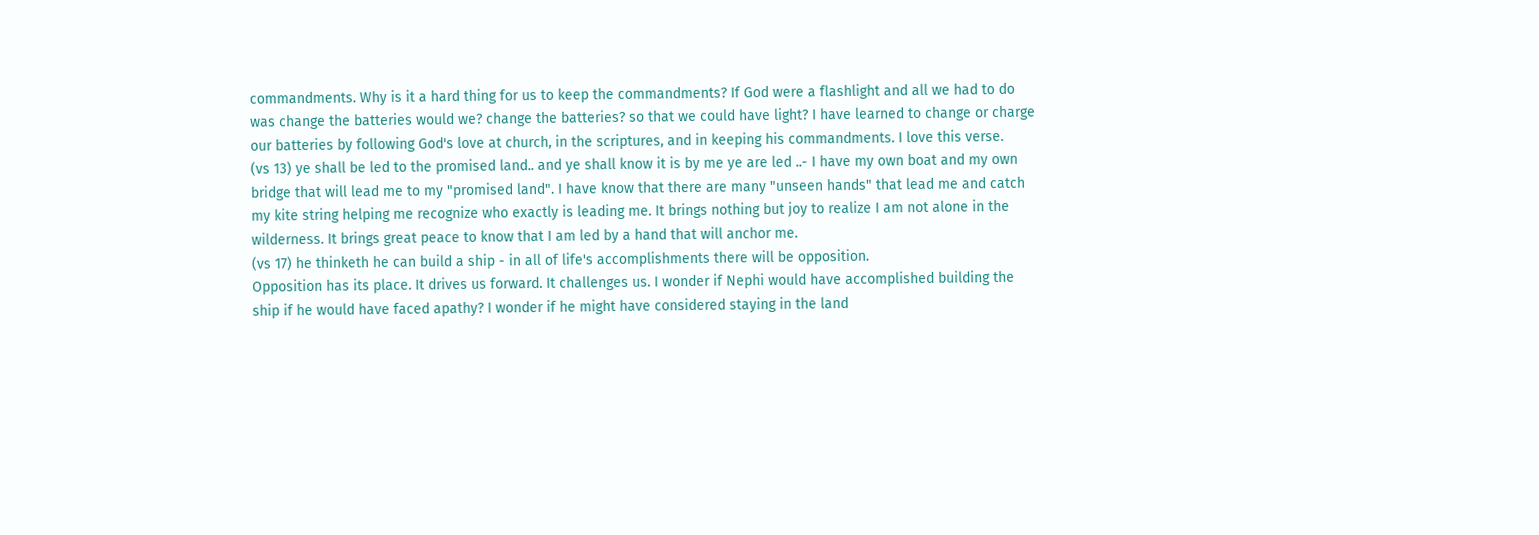commandments. Why is it a hard thing for us to keep the commandments? If God were a flashlight and all we had to do was change the batteries would we? change the batteries? so that we could have light? I have learned to change or charge our batteries by following God's love at church, in the scriptures, and in keeping his commandments. I love this verse.
(vs 13) ye shall be led to the promised land.. and ye shall know it is by me ye are led ..- I have my own boat and my own bridge that will lead me to my "promised land". I have know that there are many "unseen hands" that lead me and catch my kite string helping me recognize who exactly is leading me. It brings nothing but joy to realize I am not alone in the wilderness. It brings great peace to know that I am led by a hand that will anchor me.
(vs 17) he thinketh he can build a ship - in all of life's accomplishments there will be opposition.
Opposition has its place. It drives us forward. It challenges us. I wonder if Nephi would have accomplished building the ship if he would have faced apathy? I wonder if he might have considered staying in the land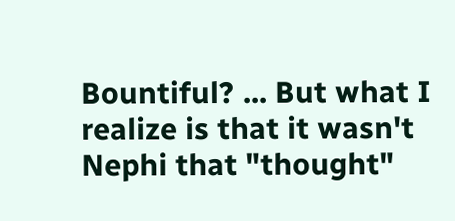Bountiful? ... But what I realize is that it wasn't Nephi that "thought"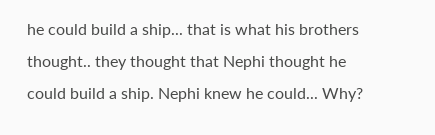he could build a ship... that is what his brothers thought.. they thought that Nephi thought he could build a ship. Nephi knew he could... Why?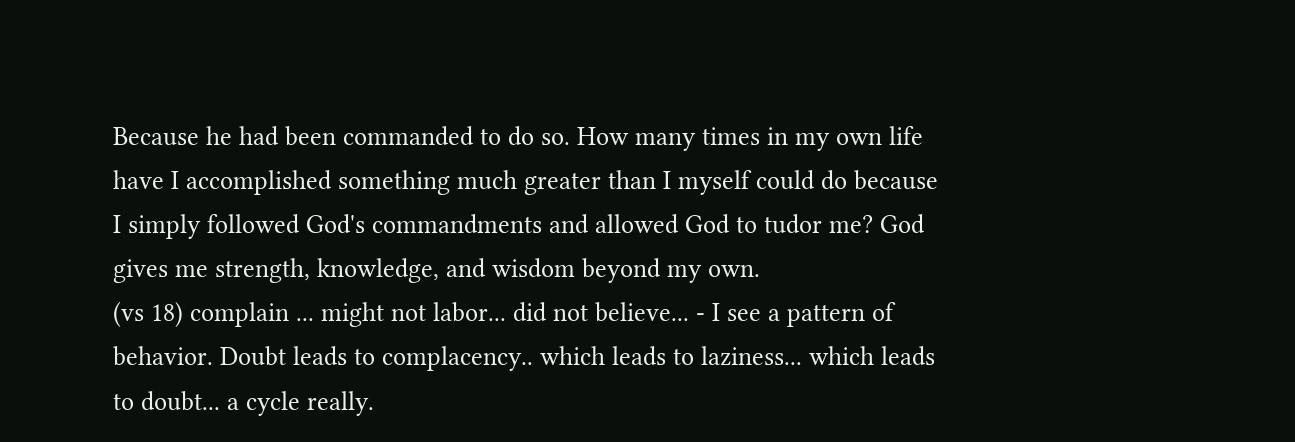Because he had been commanded to do so. How many times in my own life have I accomplished something much greater than I myself could do because I simply followed God's commandments and allowed God to tudor me? God gives me strength, knowledge, and wisdom beyond my own.
(vs 18) complain ... might not labor... did not believe... - I see a pattern of behavior. Doubt leads to complacency.. which leads to laziness... which leads to doubt... a cycle really.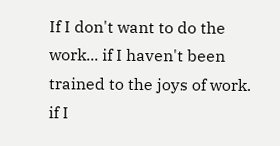If I don't want to do the work... if I haven't been trained to the joys of work. if I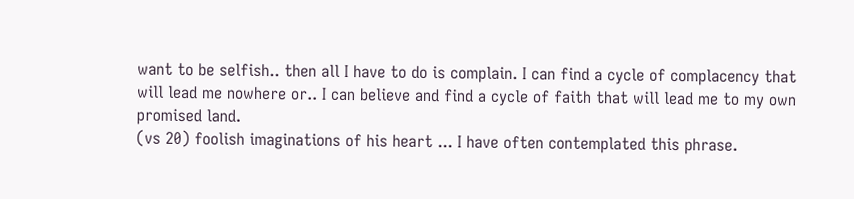want to be selfish.. then all I have to do is complain. I can find a cycle of complacency that will lead me nowhere or.. I can believe and find a cycle of faith that will lead me to my own promised land.
(vs 20) foolish imaginations of his heart ... I have often contemplated this phrase.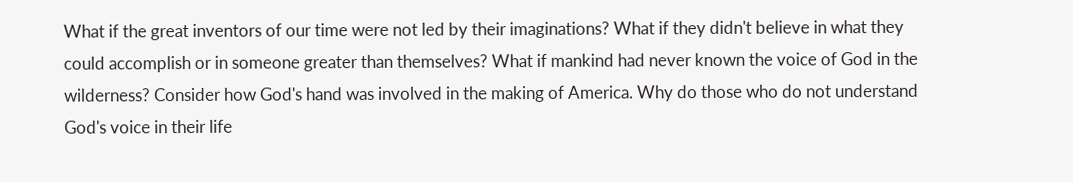What if the great inventors of our time were not led by their imaginations? What if they didn't believe in what they could accomplish or in someone greater than themselves? What if mankind had never known the voice of God in the wilderness? Consider how God's hand was involved in the making of America. Why do those who do not understand God's voice in their life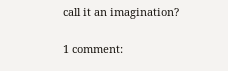call it an imagination?

1 comment: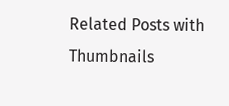Related Posts with Thumbnails